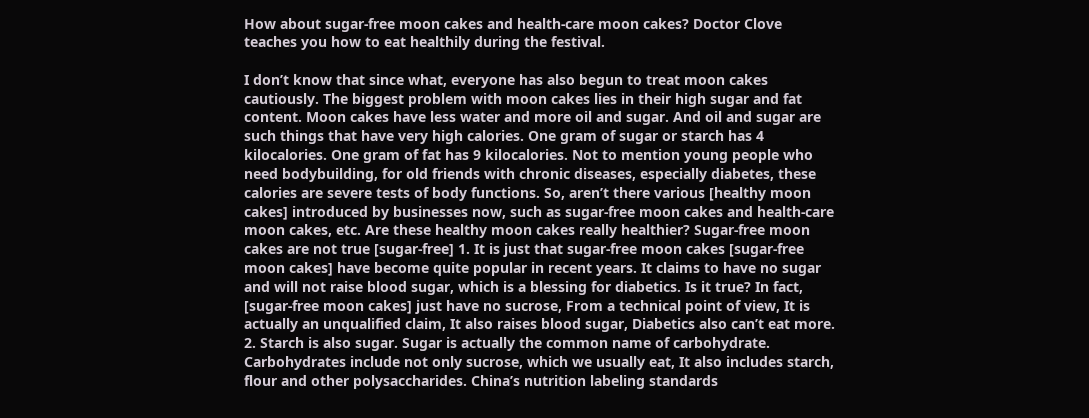How about sugar-free moon cakes and health-care moon cakes? Doctor Clove teaches you how to eat healthily during the festival.

I don’t know that since what, everyone has also begun to treat moon cakes cautiously. The biggest problem with moon cakes lies in their high sugar and fat content. Moon cakes have less water and more oil and sugar. And oil and sugar are such things that have very high calories. One gram of sugar or starch has 4 kilocalories. One gram of fat has 9 kilocalories. Not to mention young people who need bodybuilding, for old friends with chronic diseases, especially diabetes, these calories are severe tests of body functions. So, aren’t there various [healthy moon cakes] introduced by businesses now, such as sugar-free moon cakes and health-care moon cakes, etc. Are these healthy moon cakes really healthier? Sugar-free moon cakes are not true [sugar-free] 1. It is just that sugar-free moon cakes [sugar-free moon cakes] have become quite popular in recent years. It claims to have no sugar and will not raise blood sugar, which is a blessing for diabetics. Is it true? In fact, [sugar-free moon cakes] just have no sucrose, From a technical point of view, It is actually an unqualified claim, It also raises blood sugar, Diabetics also can’t eat more. 2. Starch is also sugar. Sugar is actually the common name of carbohydrate. Carbohydrates include not only sucrose, which we usually eat, It also includes starch, flour and other polysaccharides. China’s nutrition labeling standards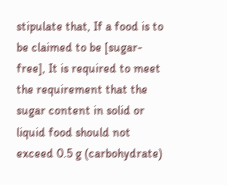stipulate that, If a food is to be claimed to be [sugar-free], It is required to meet the requirement that the sugar content in solid or liquid food should not exceed 0.5 g (carbohydrate)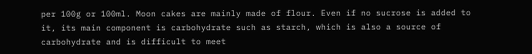per 100g or 100ml. Moon cakes are mainly made of flour. Even if no sucrose is added to it, its main component is carbohydrate such as starch, which is also a source of carbohydrate and is difficult to meet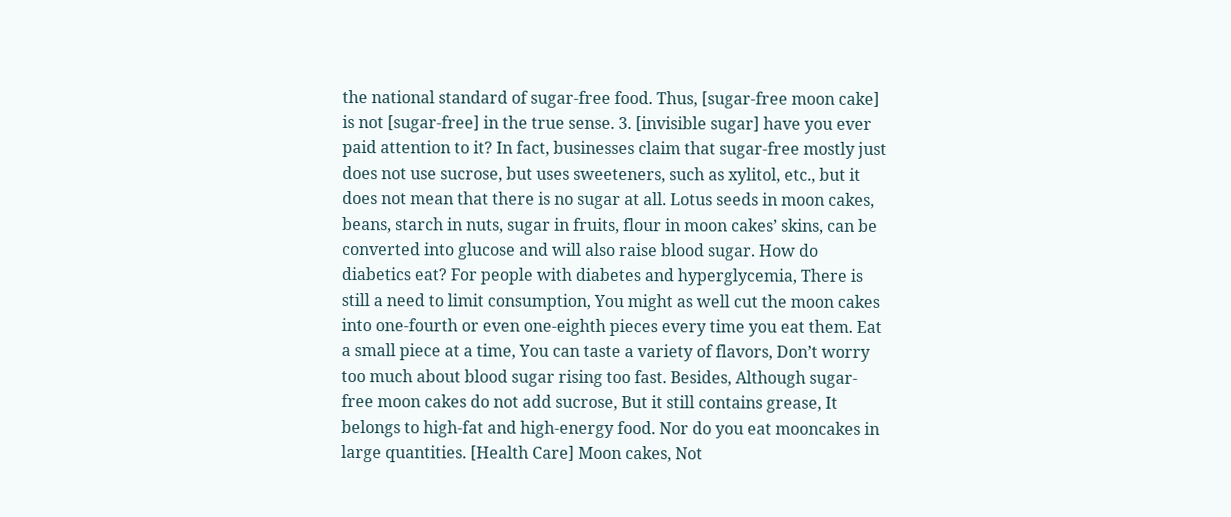the national standard of sugar-free food. Thus, [sugar-free moon cake] is not [sugar-free] in the true sense. 3. [invisible sugar] have you ever paid attention to it? In fact, businesses claim that sugar-free mostly just does not use sucrose, but uses sweeteners, such as xylitol, etc., but it does not mean that there is no sugar at all. Lotus seeds in moon cakes, beans, starch in nuts, sugar in fruits, flour in moon cakes’ skins, can be converted into glucose and will also raise blood sugar. How do diabetics eat? For people with diabetes and hyperglycemia, There is still a need to limit consumption, You might as well cut the moon cakes into one-fourth or even one-eighth pieces every time you eat them. Eat a small piece at a time, You can taste a variety of flavors, Don’t worry too much about blood sugar rising too fast. Besides, Although sugar-free moon cakes do not add sucrose, But it still contains grease, It belongs to high-fat and high-energy food. Nor do you eat mooncakes in large quantities. [Health Care] Moon cakes, Not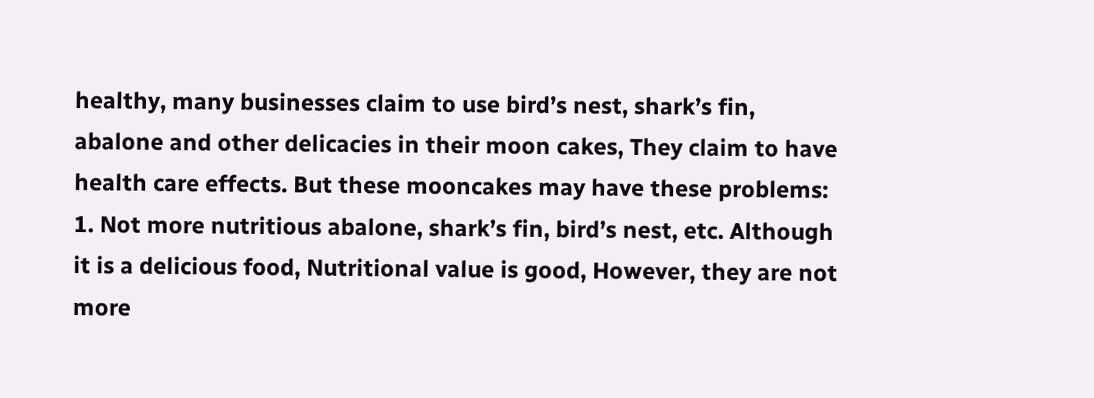healthy, many businesses claim to use bird’s nest, shark’s fin, abalone and other delicacies in their moon cakes, They claim to have health care effects. But these mooncakes may have these problems: 1. Not more nutritious abalone, shark’s fin, bird’s nest, etc. Although it is a delicious food, Nutritional value is good, However, they are not more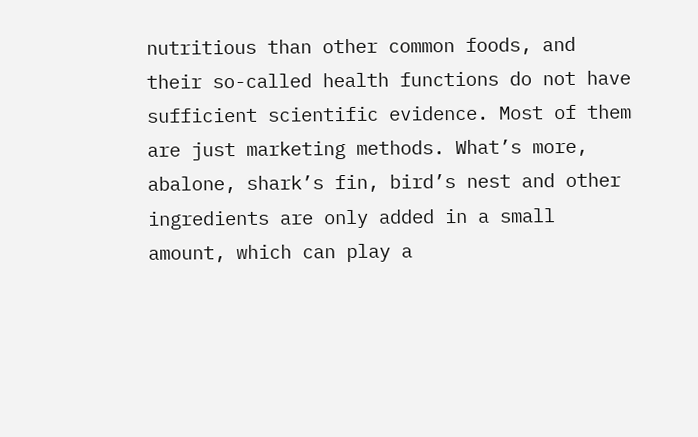nutritious than other common foods, and their so-called health functions do not have sufficient scientific evidence. Most of them are just marketing methods. What’s more, abalone, shark’s fin, bird’s nest and other ingredients are only added in a small amount, which can play a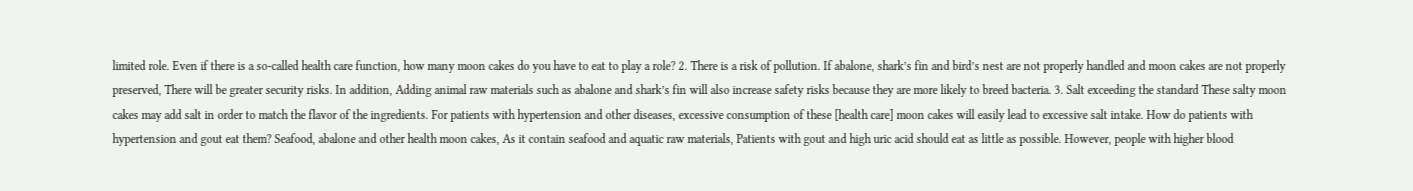limited role. Even if there is a so-called health care function, how many moon cakes do you have to eat to play a role? 2. There is a risk of pollution. If abalone, shark’s fin and bird’s nest are not properly handled and moon cakes are not properly preserved, There will be greater security risks. In addition, Adding animal raw materials such as abalone and shark’s fin will also increase safety risks because they are more likely to breed bacteria. 3. Salt exceeding the standard These salty moon cakes may add salt in order to match the flavor of the ingredients. For patients with hypertension and other diseases, excessive consumption of these [health care] moon cakes will easily lead to excessive salt intake. How do patients with hypertension and gout eat them? Seafood, abalone and other health moon cakes, As it contain seafood and aquatic raw materials, Patients with gout and high uric acid should eat as little as possible. However, people with higher blood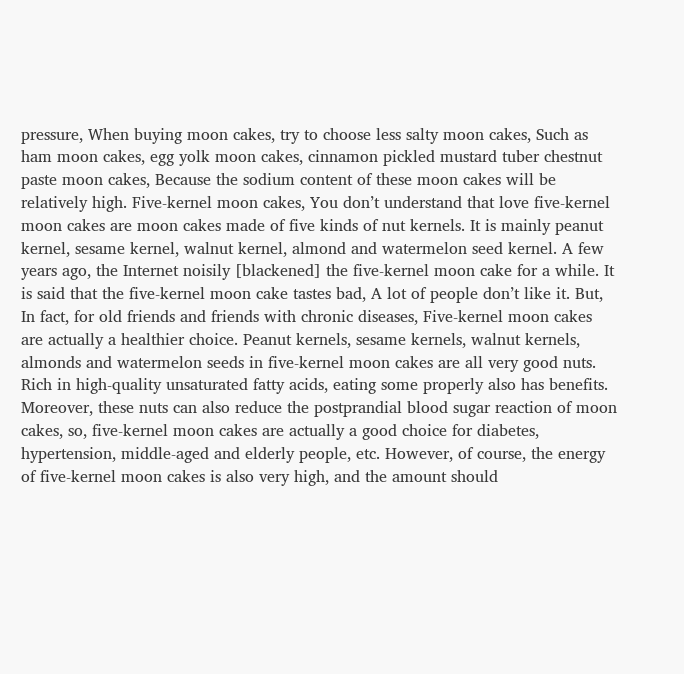pressure, When buying moon cakes, try to choose less salty moon cakes, Such as ham moon cakes, egg yolk moon cakes, cinnamon pickled mustard tuber chestnut paste moon cakes, Because the sodium content of these moon cakes will be relatively high. Five-kernel moon cakes, You don’t understand that love five-kernel moon cakes are moon cakes made of five kinds of nut kernels. It is mainly peanut kernel, sesame kernel, walnut kernel, almond and watermelon seed kernel. A few years ago, the Internet noisily [blackened] the five-kernel moon cake for a while. It is said that the five-kernel moon cake tastes bad, A lot of people don’t like it. But, In fact, for old friends and friends with chronic diseases, Five-kernel moon cakes are actually a healthier choice. Peanut kernels, sesame kernels, walnut kernels, almonds and watermelon seeds in five-kernel moon cakes are all very good nuts. Rich in high-quality unsaturated fatty acids, eating some properly also has benefits. Moreover, these nuts can also reduce the postprandial blood sugar reaction of moon cakes, so, five-kernel moon cakes are actually a good choice for diabetes, hypertension, middle-aged and elderly people, etc. However, of course, the energy of five-kernel moon cakes is also very high, and the amount should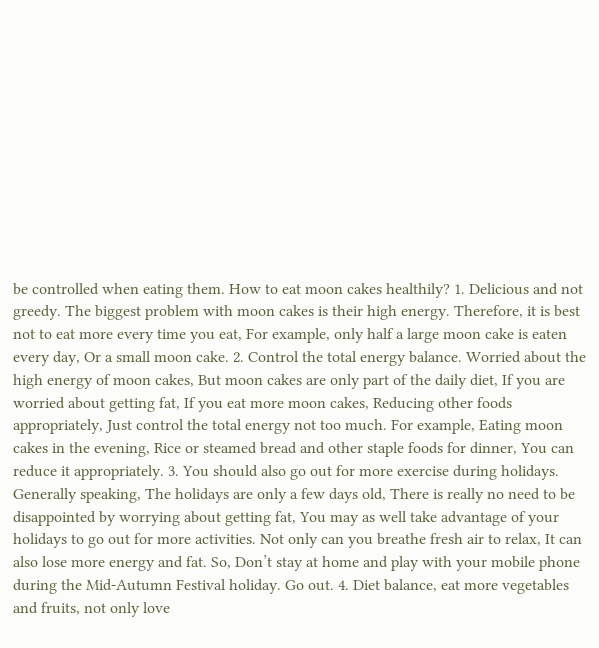be controlled when eating them. How to eat moon cakes healthily? 1. Delicious and not greedy. The biggest problem with moon cakes is their high energy. Therefore, it is best not to eat more every time you eat, For example, only half a large moon cake is eaten every day, Or a small moon cake. 2. Control the total energy balance. Worried about the high energy of moon cakes, But moon cakes are only part of the daily diet, If you are worried about getting fat, If you eat more moon cakes, Reducing other foods appropriately, Just control the total energy not too much. For example, Eating moon cakes in the evening, Rice or steamed bread and other staple foods for dinner, You can reduce it appropriately. 3. You should also go out for more exercise during holidays. Generally speaking, The holidays are only a few days old, There is really no need to be disappointed by worrying about getting fat, You may as well take advantage of your holidays to go out for more activities. Not only can you breathe fresh air to relax, It can also lose more energy and fat. So, Don’t stay at home and play with your mobile phone during the Mid-Autumn Festival holiday. Go out. 4. Diet balance, eat more vegetables and fruits, not only love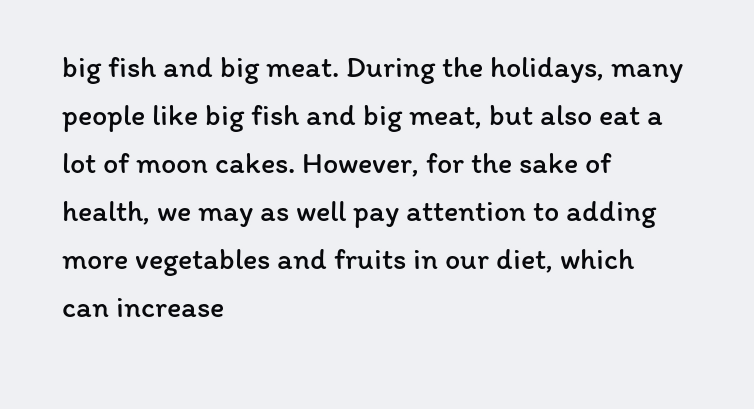big fish and big meat. During the holidays, many people like big fish and big meat, but also eat a lot of moon cakes. However, for the sake of health, we may as well pay attention to adding more vegetables and fruits in our diet, which can increase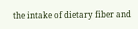the intake of dietary fiber and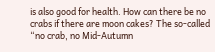is also good for health. How can there be no crabs if there are moon cakes? The so-called “no crab, no Mid-Autumn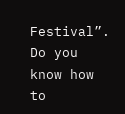Festival”. Do you know how to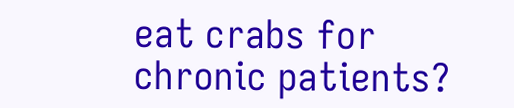eat crabs for chronic patients?